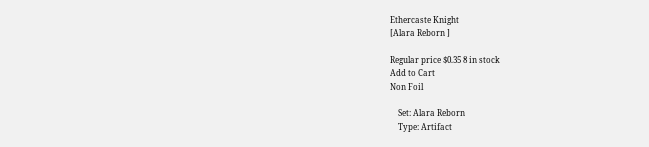Ethercaste Knight
[Alara Reborn ]

Regular price $0.35 8 in stock
Add to Cart
Non Foil

    Set: Alara Reborn
    Type: Artifact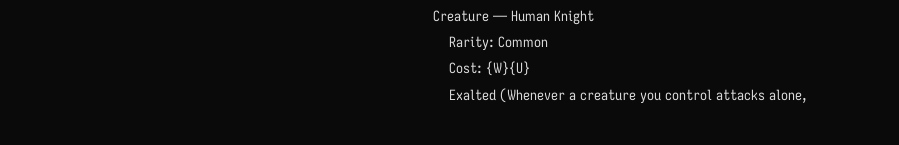Creature — Human Knight
    Rarity: Common
    Cost: {W}{U}
    Exalted (Whenever a creature you control attacks alone,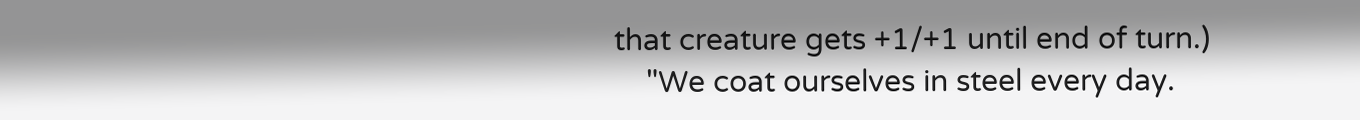that creature gets +1/+1 until end of turn.)
    "We coat ourselves in steel every day.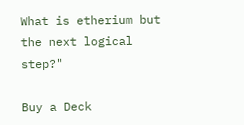What is etherium but the next logical step?"

Buy a Deck